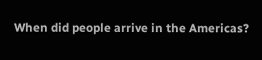When did people arrive in the Americas?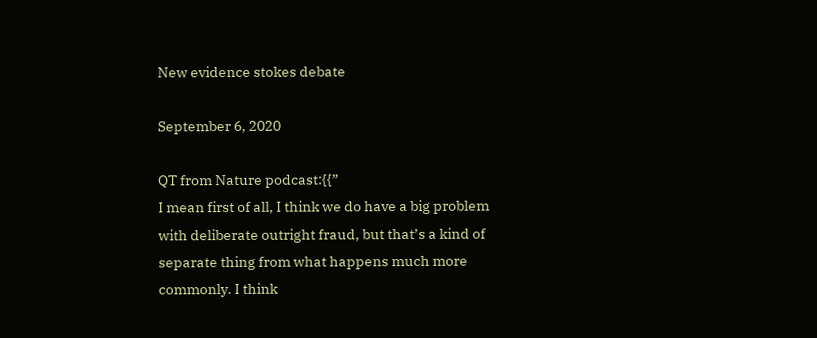New evidence stokes debate

September 6, 2020

QT from Nature podcast:{{”
I mean first of all, I think we do have a big problem with deliberate outright fraud, but that’s a kind of separate thing from what happens much more commonly. I think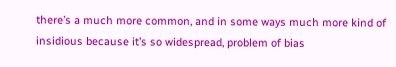there’s a much more common, and in some ways much more kind of insidious because it’s so widespread, problem of bias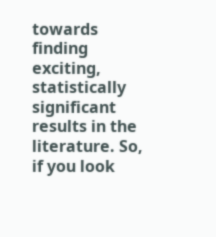towards finding exciting, statistically significant results in the literature. So, if you look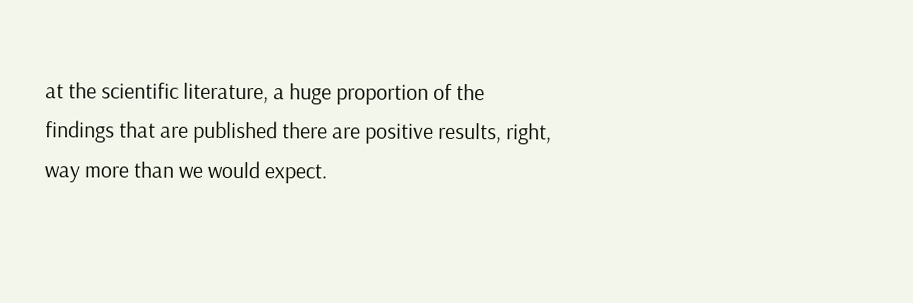at the scientific literature, a huge proportion of the findings that are published there are positive results, right, way more than we would expect.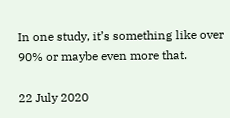In one study, it’s something like over 90% or maybe even more that.

22 July 2020